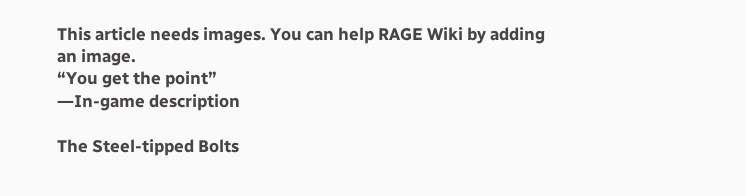This article needs images. You can help RAGE Wiki by adding an image.
“You get the point”
―In-game description

The Steel-tipped Bolts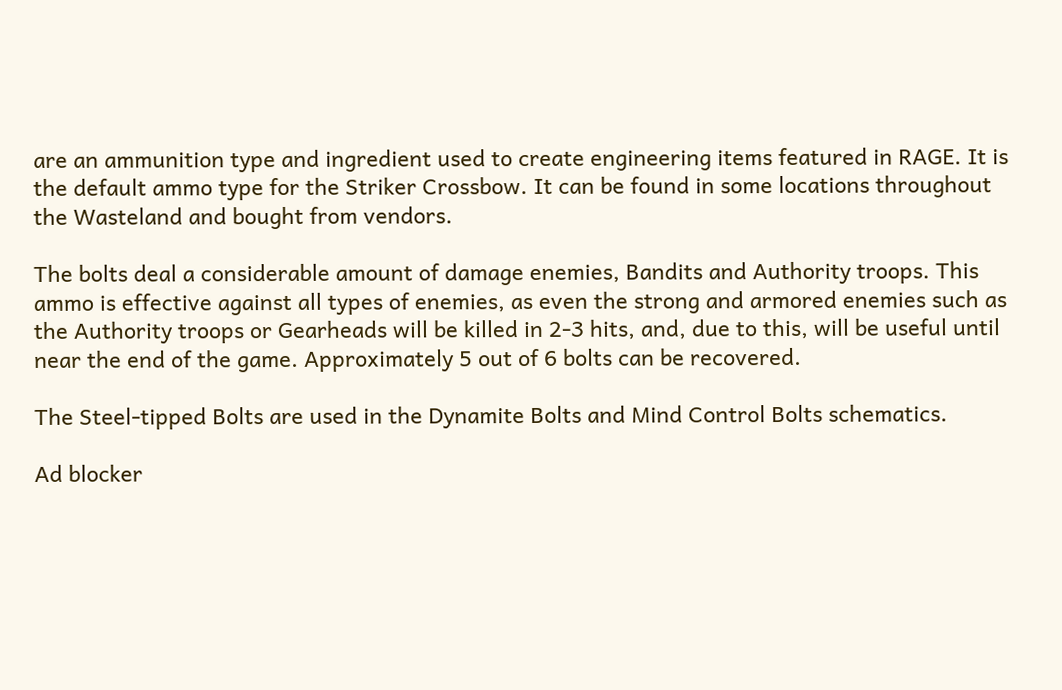are an ammunition type and ingredient used to create engineering items featured in RAGE. It is the default ammo type for the Striker Crossbow. It can be found in some locations throughout the Wasteland and bought from vendors.

The bolts deal a considerable amount of damage enemies, Bandits and Authority troops. This ammo is effective against all types of enemies, as even the strong and armored enemies such as the Authority troops or Gearheads will be killed in 2-3 hits, and, due to this, will be useful until near the end of the game. Approximately 5 out of 6 bolts can be recovered.

The Steel-tipped Bolts are used in the Dynamite Bolts and Mind Control Bolts schematics.

Ad blocker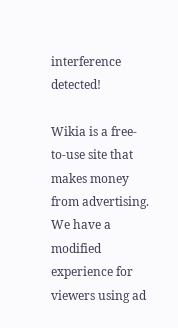interference detected!

Wikia is a free-to-use site that makes money from advertising. We have a modified experience for viewers using ad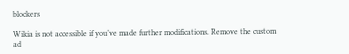blockers

Wikia is not accessible if you’ve made further modifications. Remove the custom ad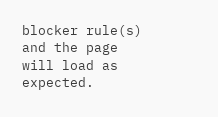blocker rule(s) and the page will load as expected.